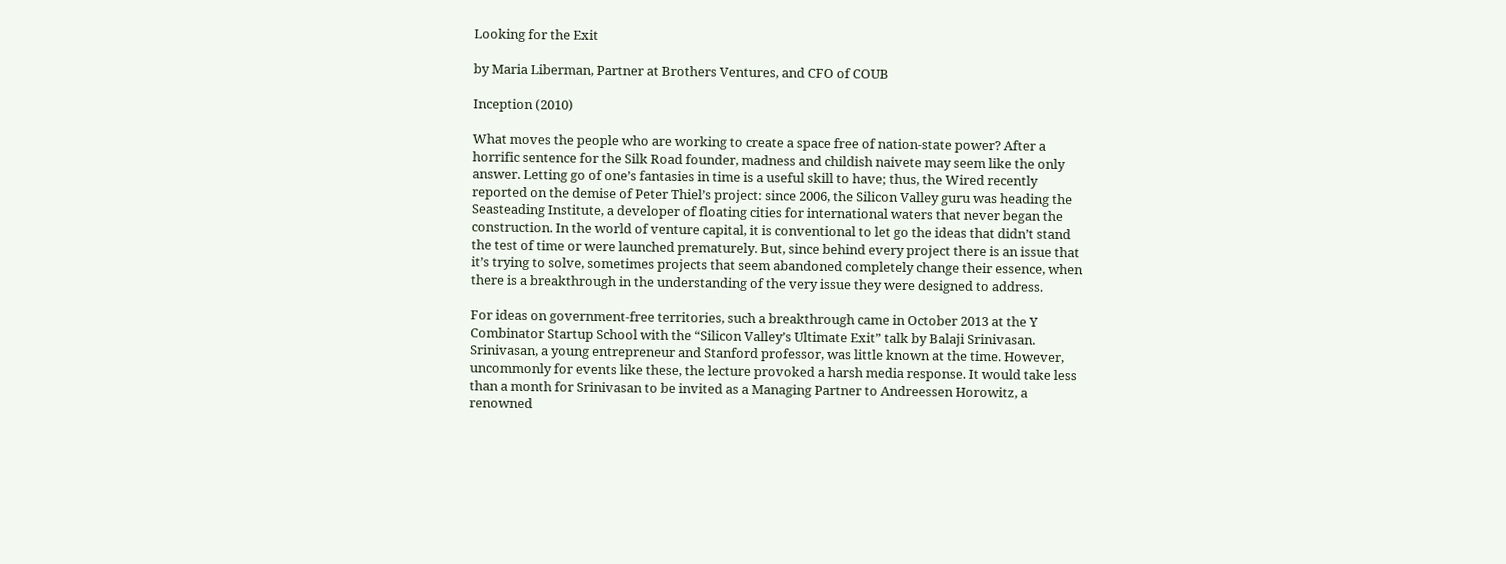Looking for the Exit

by Maria Liberman, Partner at Brothers Ventures, and CFO of COUB

Inception (2010)

What moves the people who are working to create a space free of nation-state power? After a horrific sentence for the Silk Road founder, madness and childish naivete may seem like the only answer. Letting go of one’s fantasies in time is a useful skill to have; thus, the Wired recently reported on the demise of Peter Thiel’s project: since 2006, the Silicon Valley guru was heading the Seasteading Institute, a developer of floating cities for international waters that never began the construction. In the world of venture capital, it is conventional to let go the ideas that didn’t stand the test of time or were launched prematurely. But, since behind every project there is an issue that it’s trying to solve, sometimes projects that seem abandoned completely change their essence, when there is a breakthrough in the understanding of the very issue they were designed to address.

For ideas on government-free territories, such a breakthrough came in October 2013 at the Y Combinator Startup School with the “Silicon Valley’s Ultimate Exit” talk by Balaji Srinivasan. Srinivasan, a young entrepreneur and Stanford professor, was little known at the time. However, uncommonly for events like these, the lecture provoked a harsh media response. It would take less than a month for Srinivasan to be invited as a Managing Partner to Andreessen Horowitz, a renowned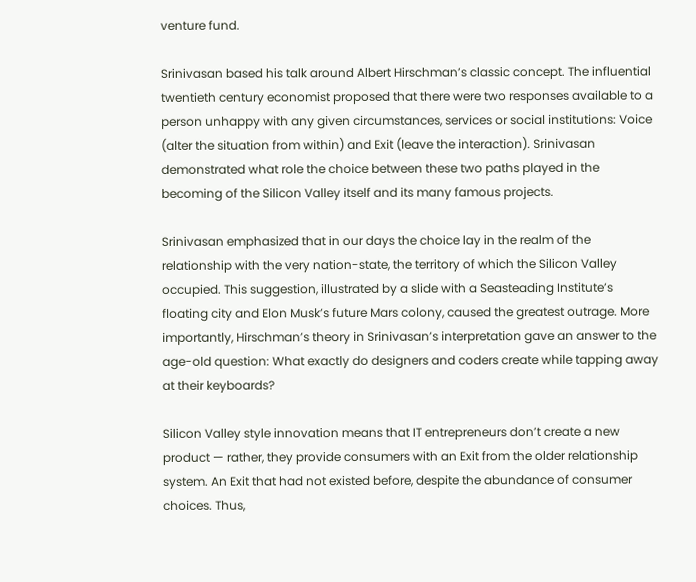venture fund.

Srinivasan based his talk around Albert Hirschman’s classic concept. The influential twentieth century economist proposed that there were two responses available to a person unhappy with any given circumstances, services or social institutions: Voice (alter the situation from within) and Exit (leave the interaction). Srinivasan demonstrated what role the choice between these two paths played in the becoming of the Silicon Valley itself and its many famous projects.

Srinivasan emphasized that in our days the choice lay in the realm of the relationship with the very nation-state, the territory of which the Silicon Valley occupied. This suggestion, illustrated by a slide with a Seasteading Institute’s floating city and Elon Musk’s future Mars colony, caused the greatest outrage. More importantly, Hirschman’s theory in Srinivasan’s interpretation gave an answer to the age-old question: What exactly do designers and coders create while tapping away at their keyboards?

Silicon Valley style innovation means that IT entrepreneurs don’t create a new product — rather, they provide consumers with an Exit from the older relationship system. An Exit that had not existed before, despite the abundance of consumer choices. Thus,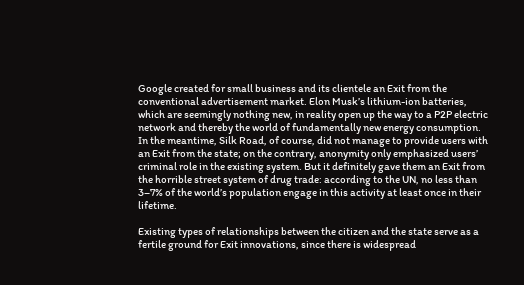Google created for small business and its clientele an Exit from the conventional advertisement market. Elon Musk’s lithium-ion batteries, which are seemingly nothing new, in reality open up the way to a P2P electric network and thereby the world of fundamentally new energy consumption. In the meantime, Silk Road, of course, did not manage to provide users with an Exit from the state; on the contrary, anonymity only emphasized users’ criminal role in the existing system. But it definitely gave them an Exit from the horrible street system of drug trade: according to the UN, no less than 3–7% of the world’s population engage in this activity at least once in their lifetime.

Existing types of relationships between the citizen and the state serve as a fertile ground for Exit innovations, since there is widespread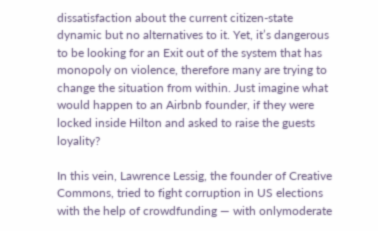dissatisfaction about the current citizen-state dynamic but no alternatives to it. Yet, it’s dangerous to be looking for an Exit out of the system that has monopoly on violence, therefore many are trying to change the situation from within. Just imagine what would happen to an Airbnb founder, if they were locked inside Hilton and asked to raise the guests loyality?

In this vein, Lawrence Lessig, the founder of Creative Commons, tried to fight corruption in US elections with the help of crowdfunding — with onlymoderate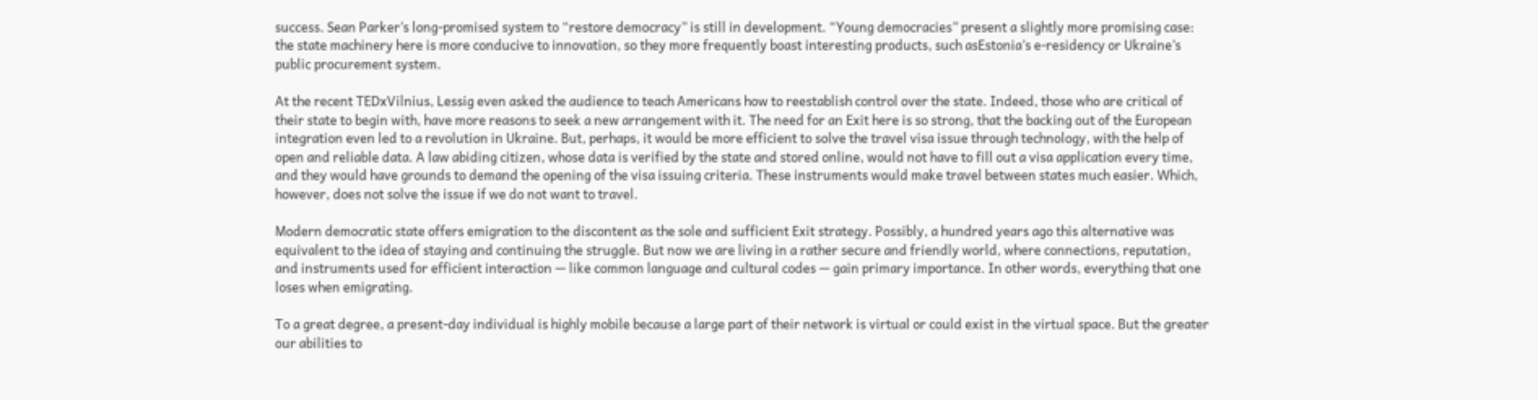success. Sean Parker’s long-promised system to “restore democracy” is still in development. “Young democracies” present a slightly more promising case: the state machinery here is more conducive to innovation, so they more frequently boast interesting products, such asEstonia’s e-residency or Ukraine’s public procurement system.

At the recent TEDxVilnius, Lessig even asked the audience to teach Americans how to reestablish control over the state. Indeed, those who are critical of their state to begin with, have more reasons to seek a new arrangement with it. The need for an Exit here is so strong, that the backing out of the European integration even led to a revolution in Ukraine. But, perhaps, it would be more efficient to solve the travel visa issue through technology, with the help of open and reliable data. A law abiding citizen, whose data is verified by the state and stored online, would not have to fill out a visa application every time, and they would have grounds to demand the opening of the visa issuing criteria. These instruments would make travel between states much easier. Which, however, does not solve the issue if we do not want to travel.

Modern democratic state offers emigration to the discontent as the sole and sufficient Exit strategy. Possibly, a hundred years ago this alternative was equivalent to the idea of staying and continuing the struggle. But now we are living in a rather secure and friendly world, where connections, reputation, and instruments used for efficient interaction — like common language and cultural codes — gain primary importance. In other words, everything that one loses when emigrating.

To a great degree, a present-day individual is highly mobile because a large part of their network is virtual or could exist in the virtual space. But the greater our abilities to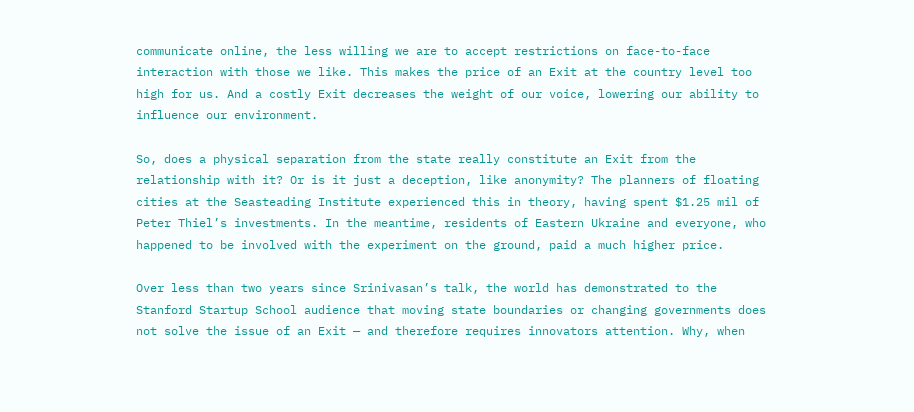communicate online, the less willing we are to accept restrictions on face-to-face interaction with those we like. This makes the price of an Exit at the country level too high for us. And a costly Exit decreases the weight of our voice, lowering our ability to influence our environment.

So, does a physical separation from the state really constitute an Exit from the relationship with it? Or is it just a deception, like anonymity? The planners of floating cities at the Seasteading Institute experienced this in theory, having spent $1.25 mil of Peter Thiel’s investments. In the meantime, residents of Eastern Ukraine and everyone, who happened to be involved with the experiment on the ground, paid a much higher price.

Over less than two years since Srinivasan’s talk, the world has demonstrated to the Stanford Startup School audience that moving state boundaries or changing governments does not solve the issue of an Exit — and therefore requires innovators attention. Why, when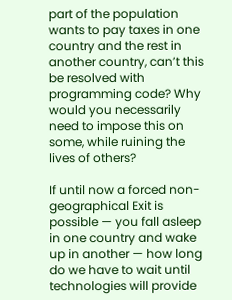part of the population wants to pay taxes in one country and the rest in another country, can’t this be resolved with programming code? Why would you necessarily need to impose this on some, while ruining the lives of others?

If until now a forced non-geographical Exit is possible — you fall asleep in one country and wake up in another — how long do we have to wait until technologies will provide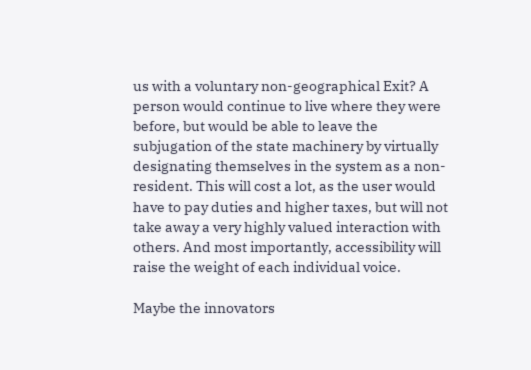us with a voluntary non-geographical Exit? A person would continue to live where they were before, but would be able to leave the subjugation of the state machinery by virtually designating themselves in the system as a non-resident. This will cost a lot, as the user would have to pay duties and higher taxes, but will not take away a very highly valued interaction with others. And most importantly, accessibility will raise the weight of each individual voice.

Maybe the innovators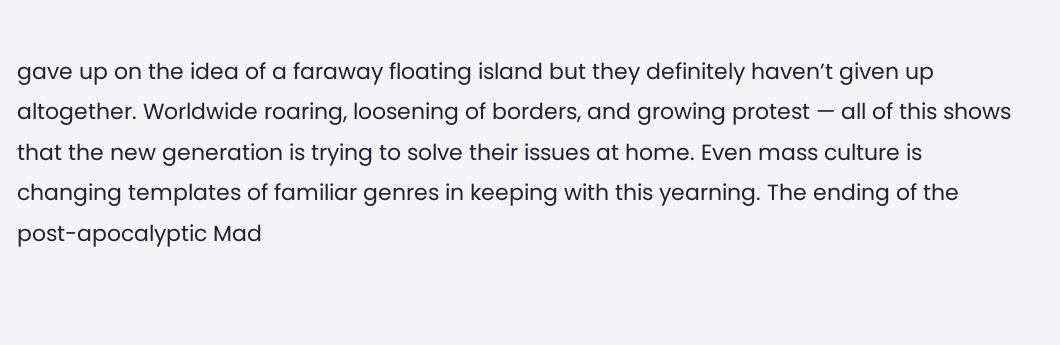gave up on the idea of a faraway floating island but they definitely haven’t given up altogether. Worldwide roaring, loosening of borders, and growing protest — all of this shows that the new generation is trying to solve their issues at home. Even mass culture is changing templates of familiar genres in keeping with this yearning. The ending of the post-apocalyptic Mad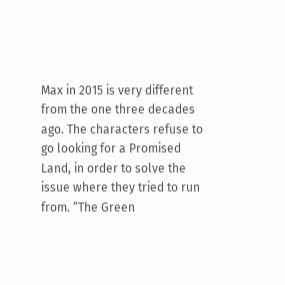Max in 2015 is very different from the one three decades ago. The characters refuse to go looking for a Promised Land, in order to solve the issue where they tried to run from. “The Green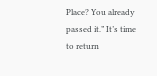Place? You already passed it.” It’s time to return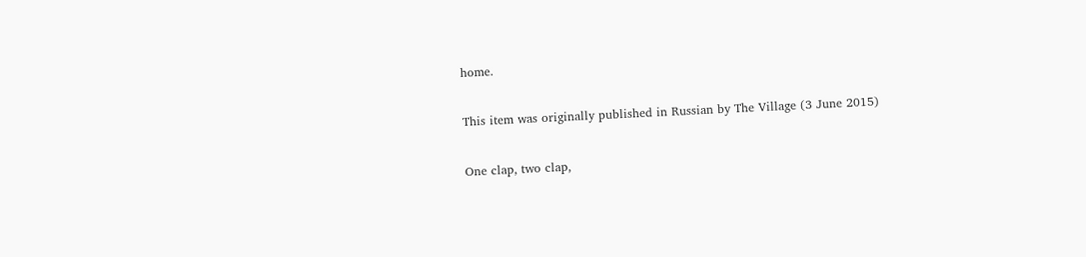home.

This item was originally published in Russian by The Village (3 June 2015)

One clap, two clap,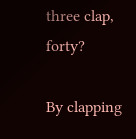three clap, forty?

By clapping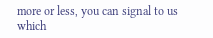more or less, you can signal to us which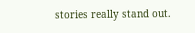stories really stand out.